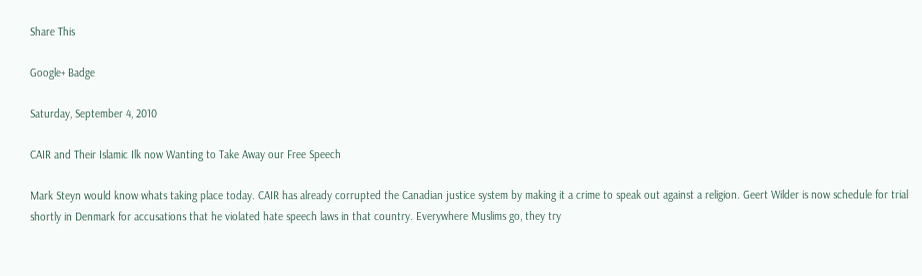Share This

Google+ Badge

Saturday, September 4, 2010

CAIR and Their Islamic Ilk now Wanting to Take Away our Free Speech

Mark Steyn would know whats taking place today. CAIR has already corrupted the Canadian justice system by making it a crime to speak out against a religion. Geert Wilder is now schedule for trial shortly in Denmark for accusations that he violated hate speech laws in that country. Everywhere Muslims go, they try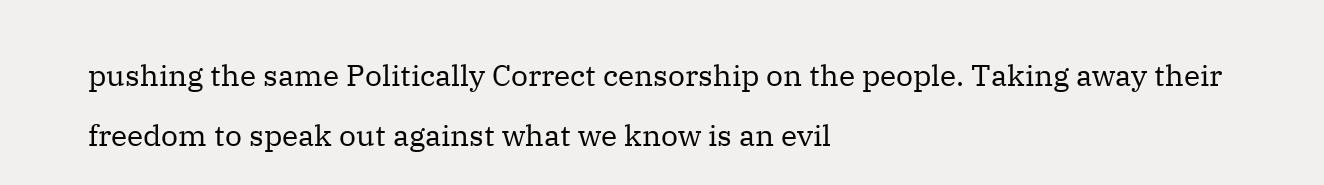pushing the same Politically Correct censorship on the people. Taking away their freedom to speak out against what we know is an evil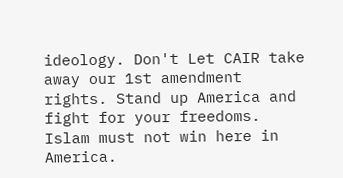ideology. Don't Let CAIR take away our 1st amendment rights. Stand up America and fight for your freedoms. Islam must not win here in America.